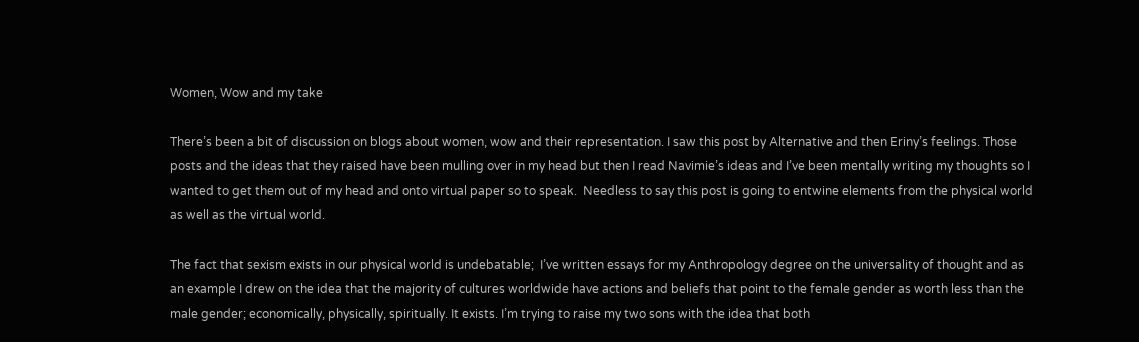Women, Wow and my take

There’s been a bit of discussion on blogs about women, wow and their representation. I saw this post by Alternative and then Eriny’s feelings. Those posts and the ideas that they raised have been mulling over in my head but then I read Navimie’s ideas and I’ve been mentally writing my thoughts so I wanted to get them out of my head and onto virtual paper so to speak.  Needless to say this post is going to entwine elements from the physical world as well as the virtual world.

The fact that sexism exists in our physical world is undebatable;  I’ve written essays for my Anthropology degree on the universality of thought and as an example I drew on the idea that the majority of cultures worldwide have actions and beliefs that point to the female gender as worth less than the male gender; economically, physically, spiritually. It exists. I’m trying to raise my two sons with the idea that both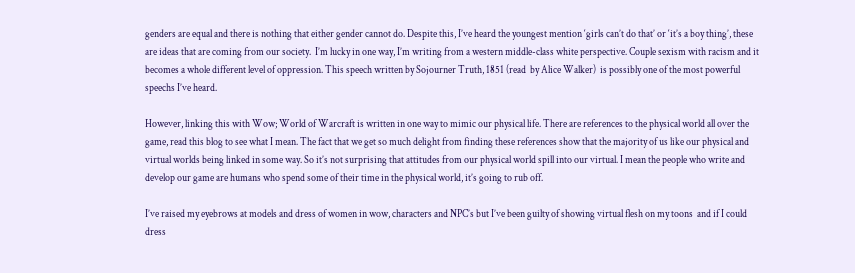genders are equal and there is nothing that either gender cannot do. Despite this, I’ve heard the youngest mention ‘girls can’t do that’ or ‘it’s a boy thing’, these are ideas that are coming from our society.  I’m lucky in one way, I’m writing from a western middle-class white perspective. Couple sexism with racism and it becomes a whole different level of oppression. This speech written by Sojourner Truth, 1851 (read  by Alice Walker)  is possibly one of the most powerful speechs I’ve heard.

However, linking this with Wow; World of Warcraft is written in one way to mimic our physical life. There are references to the physical world all over the game, read this blog to see what I mean. The fact that we get so much delight from finding these references show that the majority of us like our physical and virtual worlds being linked in some way. So it’s not surprising that attitudes from our physical world spill into our virtual. I mean the people who write and develop our game are humans who spend some of their time in the physical world, it’s going to rub off.

I’ve raised my eyebrows at models and dress of women in wow, characters and NPC’s but I’ve been guilty of showing virtual flesh on my toons  and if I could dress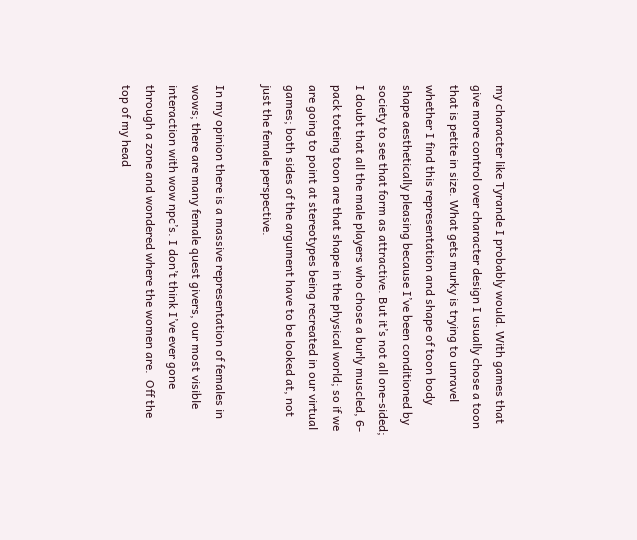my character like Tyrande I probably would. With games that give more control over character design I usually chose a toon that is petite in size. What gets murky is trying to unravel whether I find this representation and shape of toon body shape aesthetically pleasing because I’ve been conditioned by society to see that form as attractive. But it’s not all one-sided;  I doubt that all the male players who chose a burly muscled, 6-pack toteing toon are that shape in the physical world; so if we are going to point at stereotypes being recreated in our virtual games; both sides of the argument have to be looked at, not just the female perspective.

In my opinion there is a massive representation of females in wows; there are many female quest givers, our most visible interaction with wow npc’s. I don’t think I’ve ever gone through a zone and wondered where the women are.  Off the top of my head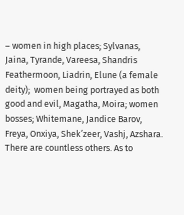– women in high places; Sylvanas, Jaina, Tyrande, Vareesa, Shandris Feathermoon, Liadrin, Elune (a female deity);  women being portrayed as both good and evil, Magatha, Moira; women bosses; Whitemane, Jandice Barov, Freya, Onxiya, Shek’zeer, Vashj, Azshara. There are countless others. As to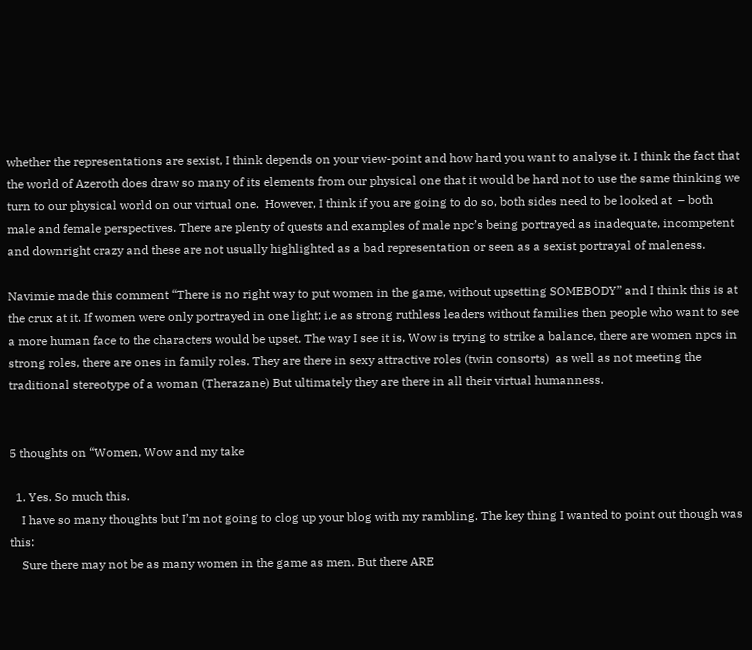whether the representations are sexist, I think depends on your view-point and how hard you want to analyse it. I think the fact that the world of Azeroth does draw so many of its elements from our physical one that it would be hard not to use the same thinking we turn to our physical world on our virtual one.  However, I think if you are going to do so, both sides need to be looked at  – both male and female perspectives. There are plenty of quests and examples of male npc’s being portrayed as inadequate, incompetent and downright crazy and these are not usually highlighted as a bad representation or seen as a sexist portrayal of maleness.

Navimie made this comment “There is no right way to put women in the game, without upsetting SOMEBODY” and I think this is at the crux at it. If women were only portrayed in one light; i.e as strong ruthless leaders without families then people who want to see a more human face to the characters would be upset. The way I see it is, Wow is trying to strike a balance, there are women npcs in strong roles, there are ones in family roles. They are there in sexy attractive roles (twin consorts)  as well as not meeting the traditional stereotype of a woman (Therazane) But ultimately they are there in all their virtual humanness.


5 thoughts on “Women, Wow and my take

  1. Yes. So much this.
    I have so many thoughts but I’m not going to clog up your blog with my rambling. The key thing I wanted to point out though was this:
    Sure there may not be as many women in the game as men. But there ARE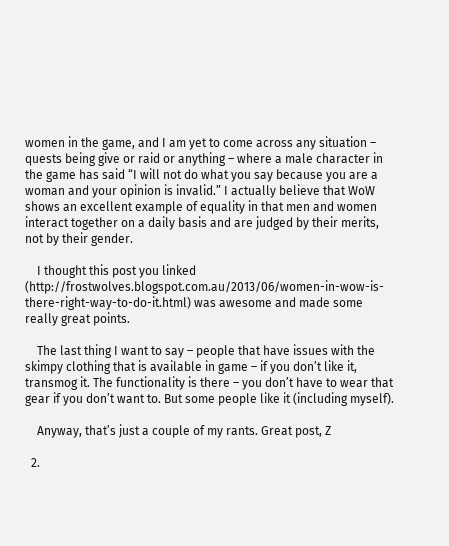women in the game, and I am yet to come across any situation – quests being give or raid or anything – where a male character in the game has said “I will not do what you say because you are a woman and your opinion is invalid.” I actually believe that WoW shows an excellent example of equality in that men and women interact together on a daily basis and are judged by their merits, not by their gender.

    I thought this post you linked (http://frostwolves.blogspot.com.au/2013/06/women-in-wow-is-there-right-way-to-do-it.html) was awesome and made some really great points.

    The last thing I want to say – people that have issues with the skimpy clothing that is available in game – if you don’t like it, transmog it. The functionality is there – you don’t have to wear that gear if you don’t want to. But some people like it (including myself).

    Anyway, that’s just a couple of my rants. Great post, Z

  2.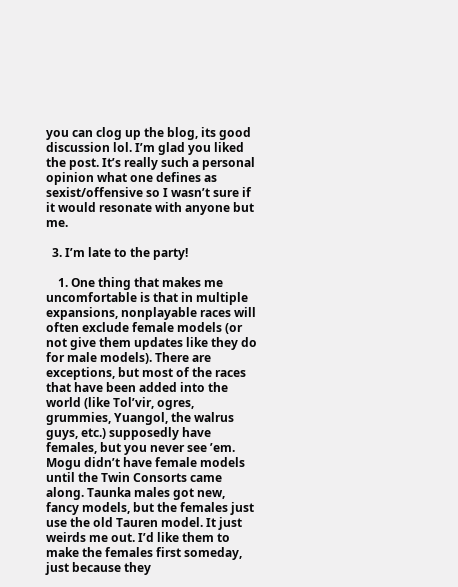you can clog up the blog, its good discussion lol. I’m glad you liked the post. It’s really such a personal opinion what one defines as sexist/offensive so I wasn’t sure if it would resonate with anyone but me.

  3. I’m late to the party!

    1. One thing that makes me uncomfortable is that in multiple expansions, nonplayable races will often exclude female models (or not give them updates like they do for male models). There are exceptions, but most of the races that have been added into the world (like Tol’vir, ogres, grummies, Yuangol, the walrus guys, etc.) supposedly have females, but you never see ’em. Mogu didn’t have female models until the Twin Consorts came along. Taunka males got new, fancy models, but the females just use the old Tauren model. It just weirds me out. I’d like them to make the females first someday, just because they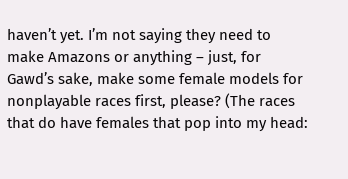haven’t yet. I’m not saying they need to make Amazons or anything – just, for Gawd’s sake, make some female models for nonplayable races first, please? (The races that do have females that pop into my head: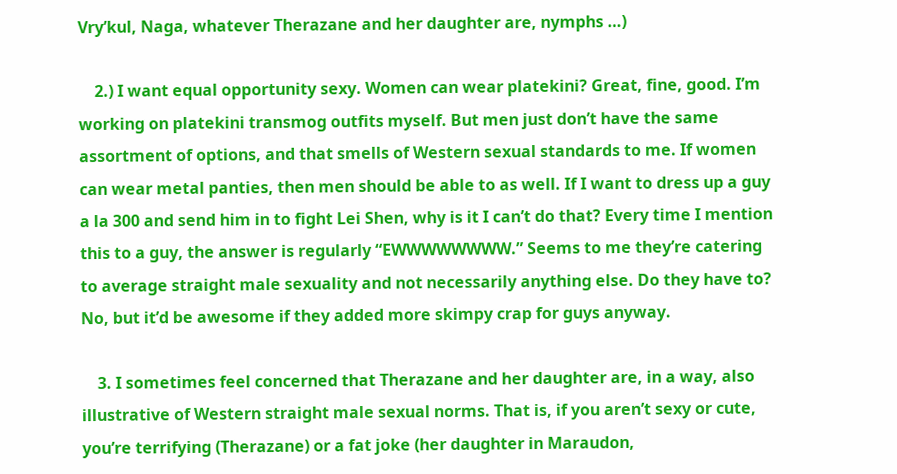Vry’kul, Naga, whatever Therazane and her daughter are, nymphs …)

    2.) I want equal opportunity sexy. Women can wear platekini? Great, fine, good. I’m working on platekini transmog outfits myself. But men just don’t have the same assortment of options, and that smells of Western sexual standards to me. If women can wear metal panties, then men should be able to as well. If I want to dress up a guy a la 300 and send him in to fight Lei Shen, why is it I can’t do that? Every time I mention this to a guy, the answer is regularly “EWWWWWWWW.” Seems to me they’re catering to average straight male sexuality and not necessarily anything else. Do they have to? No, but it’d be awesome if they added more skimpy crap for guys anyway.

    3. I sometimes feel concerned that Therazane and her daughter are, in a way, also illustrative of Western straight male sexual norms. That is, if you aren’t sexy or cute, you’re terrifying (Therazane) or a fat joke (her daughter in Maraudon,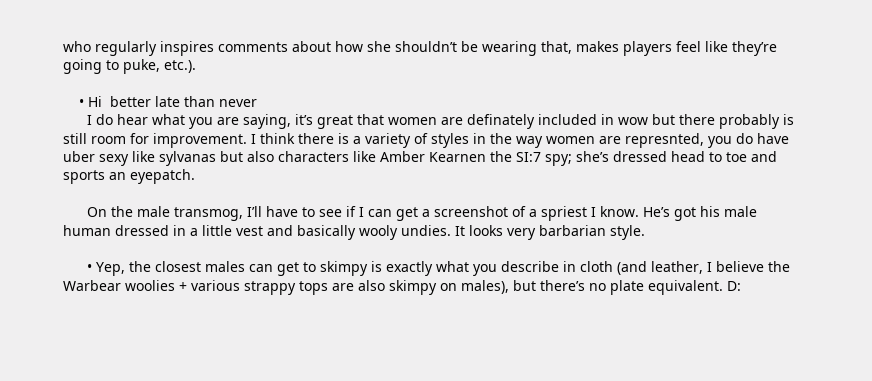who regularly inspires comments about how she shouldn’t be wearing that, makes players feel like they’re going to puke, etc.).

    • Hi  better late than never
      I do hear what you are saying, it’s great that women are definately included in wow but there probably is still room for improvement. I think there is a variety of styles in the way women are represnted, you do have uber sexy like sylvanas but also characters like Amber Kearnen the SI:7 spy; she’s dressed head to toe and sports an eyepatch.

      On the male transmog, I’ll have to see if I can get a screenshot of a spriest I know. He’s got his male human dressed in a little vest and basically wooly undies. It looks very barbarian style.

      • Yep, the closest males can get to skimpy is exactly what you describe in cloth (and leather, I believe the Warbear woolies + various strappy tops are also skimpy on males), but there’s no plate equivalent. D: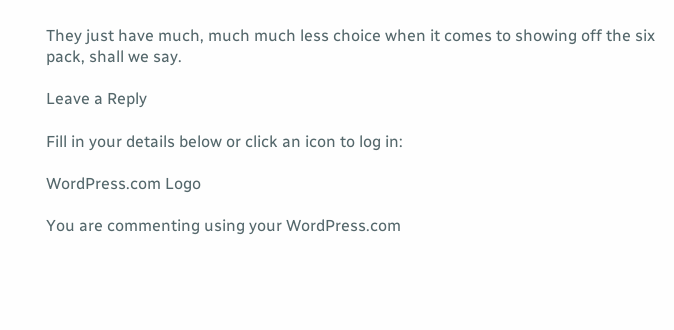They just have much, much much less choice when it comes to showing off the six pack, shall we say.

Leave a Reply

Fill in your details below or click an icon to log in:

WordPress.com Logo

You are commenting using your WordPress.com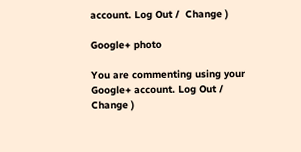account. Log Out /  Change )

Google+ photo

You are commenting using your Google+ account. Log Out /  Change )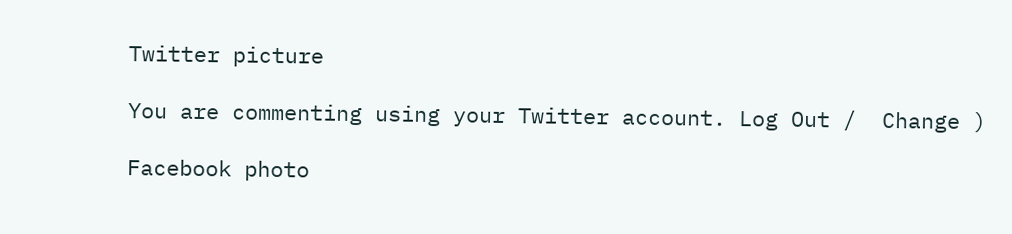Twitter picture

You are commenting using your Twitter account. Log Out /  Change )

Facebook photo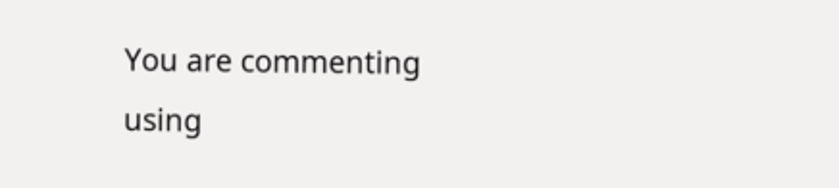You are commenting using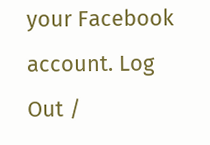your Facebook account. Log Out /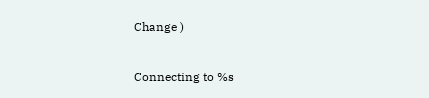Change )


Connecting to %s